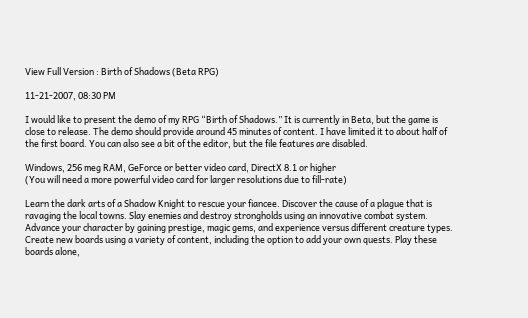View Full Version : Birth of Shadows (Beta RPG)

11-21-2007, 08:30 PM

I would like to present the demo of my RPG “Birth of Shadows.” It is currently in Beta, but the game is close to release. The demo should provide around 45 minutes of content. I have limited it to about half of the first board. You can also see a bit of the editor, but the file features are disabled.

Windows, 256 meg RAM, GeForce or better video card, DirectX 8.1 or higher
(You will need a more powerful video card for larger resolutions due to fill-rate)

Learn the dark arts of a Shadow Knight to rescue your fiancee. Discover the cause of a plague that is ravaging the local towns. Slay enemies and destroy strongholds using an innovative combat system. Advance your character by gaining prestige, magic gems, and experience versus different creature types. Create new boards using a variety of content, including the option to add your own quests. Play these boards alone,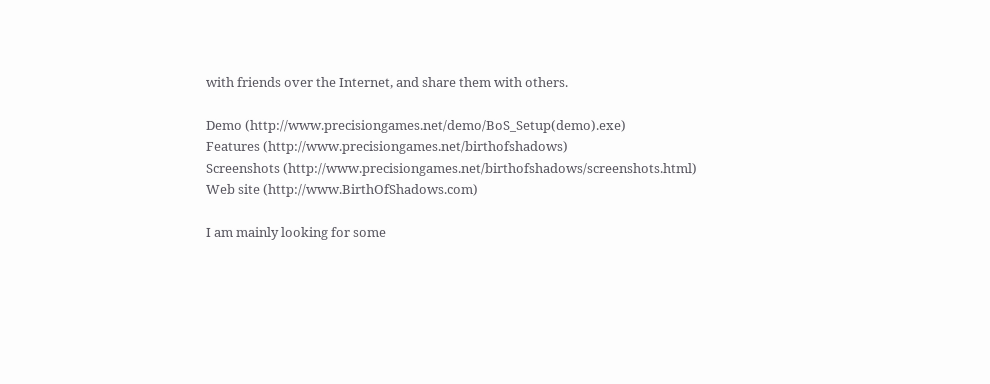with friends over the Internet, and share them with others.

Demo (http://www.precisiongames.net/demo/BoS_Setup(demo).exe)
Features (http://www.precisiongames.net/birthofshadows)
Screenshots (http://www.precisiongames.net/birthofshadows/screenshots.html)
Web site (http://www.BirthOfShadows.com)

I am mainly looking for some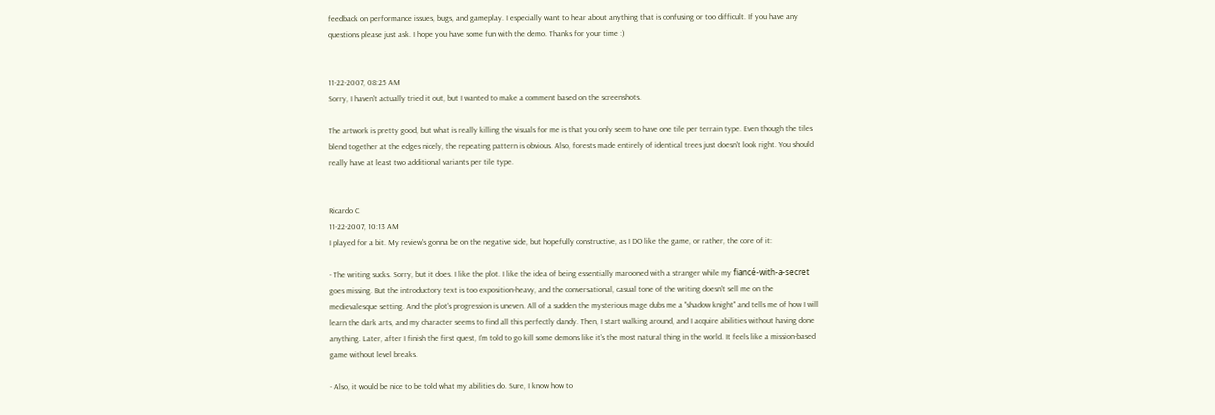feedback on performance issues, bugs, and gameplay. I especially want to hear about anything that is confusing or too difficult. If you have any questions please just ask. I hope you have some fun with the demo. Thanks for your time :)


11-22-2007, 08:25 AM
Sorry, I haven't actually tried it out, but I wanted to make a comment based on the screenshots.

The artwork is pretty good, but what is really killing the visuals for me is that you only seem to have one tile per terrain type. Even though the tiles blend together at the edges nicely, the repeating pattern is obvious. Also, forests made entirely of identical trees just doesn't look right. You should really have at least two additional variants per tile type.


Ricardo C
11-22-2007, 10:13 AM
I played for a bit. My review's gonna be on the negative side, but hopefully constructive, as I DO like the game, or rather, the core of it:

- The writing sucks. Sorry, but it does. I like the plot. I like the idea of being essentially marooned with a stranger while my fiancé-with-a-secret goes missing. But the introductory text is too exposition-heavy, and the conversational, casual tone of the writing doesn't sell me on the medievalesque setting. And the plot's progression is uneven. All of a sudden the mysterious mage dubs me a "shadow knight" and tells me of how I will learn the dark arts, and my character seems to find all this perfectly dandy. Then, I start walking around, and I acquire abilities without having done anything. Later, after I finish the first quest, I'm told to go kill some demons like it's the most natural thing in the world. It feels like a mission-based game without level breaks.

- Also, it would be nice to be told what my abilities do. Sure, I know how to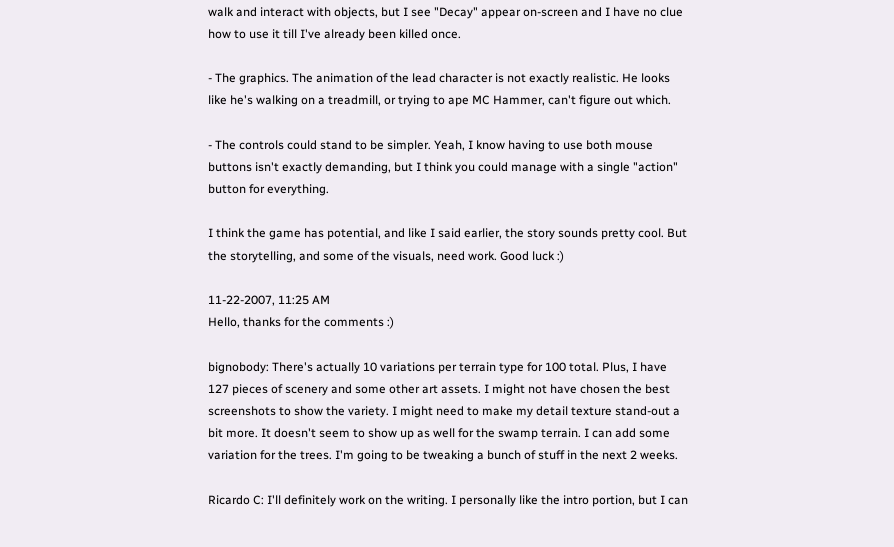walk and interact with objects, but I see "Decay" appear on-screen and I have no clue how to use it till I've already been killed once.

- The graphics. The animation of the lead character is not exactly realistic. He looks like he's walking on a treadmill, or trying to ape MC Hammer, can't figure out which.

- The controls could stand to be simpler. Yeah, I know having to use both mouse buttons isn't exactly demanding, but I think you could manage with a single "action" button for everything.

I think the game has potential, and like I said earlier, the story sounds pretty cool. But the storytelling, and some of the visuals, need work. Good luck :)

11-22-2007, 11:25 AM
Hello, thanks for the comments :)

bignobody: There's actually 10 variations per terrain type for 100 total. Plus, I have 127 pieces of scenery and some other art assets. I might not have chosen the best screenshots to show the variety. I might need to make my detail texture stand-out a bit more. It doesn't seem to show up as well for the swamp terrain. I can add some variation for the trees. I'm going to be tweaking a bunch of stuff in the next 2 weeks.

Ricardo C: I'll definitely work on the writing. I personally like the intro portion, but I can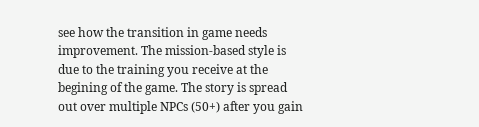see how the transition in game needs improvement. The mission-based style is due to the training you receive at the begining of the game. The story is spread out over multiple NPCs (50+) after you gain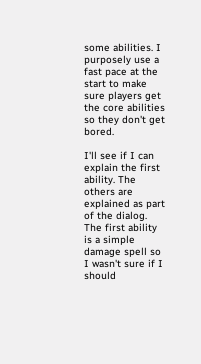some abilities. I purposely use a fast pace at the start to make sure players get the core abilities so they don't get bored.

I'll see if I can explain the first ability. The others are explained as part of the dialog. The first ability is a simple damage spell so I wasn't sure if I should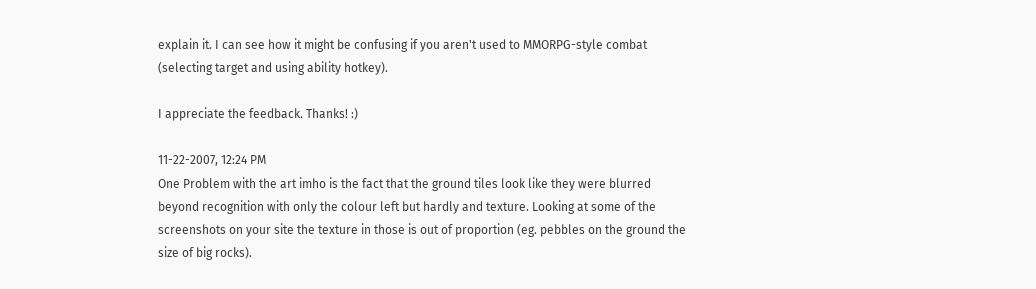explain it. I can see how it might be confusing if you aren't used to MMORPG-style combat (selecting target and using ability hotkey).

I appreciate the feedback. Thanks! :)

11-22-2007, 12:24 PM
One Problem with the art imho is the fact that the ground tiles look like they were blurred beyond recognition with only the colour left but hardly and texture. Looking at some of the screenshots on your site the texture in those is out of proportion (eg. pebbles on the ground the size of big rocks).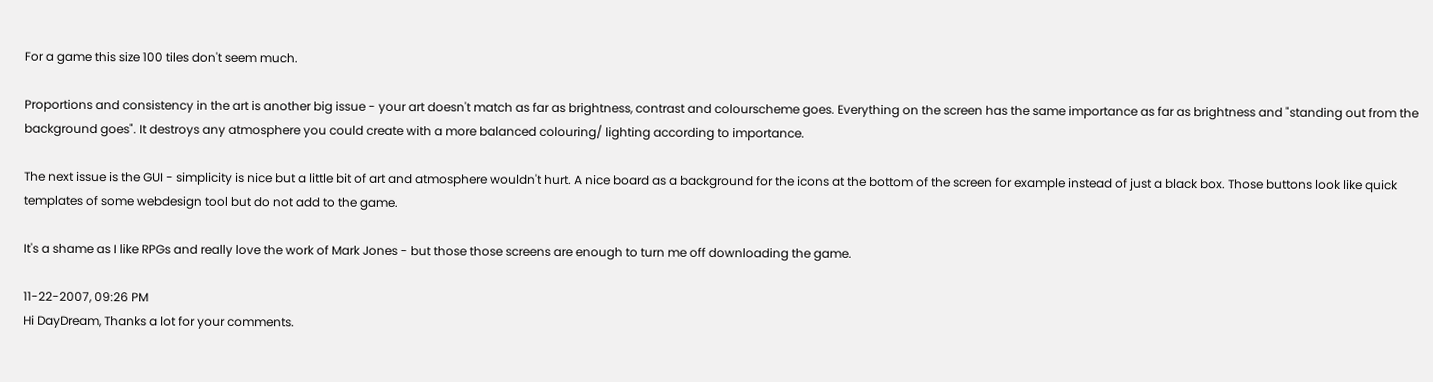For a game this size 100 tiles don't seem much.

Proportions and consistency in the art is another big issue - your art doesn't match as far as brightness, contrast and colourscheme goes. Everything on the screen has the same importance as far as brightness and "standing out from the background goes". It destroys any atmosphere you could create with a more balanced colouring/ lighting according to importance.

The next issue is the GUI - simplicity is nice but a little bit of art and atmosphere wouldn't hurt. A nice board as a background for the icons at the bottom of the screen for example instead of just a black box. Those buttons look like quick templates of some webdesign tool but do not add to the game.

It's a shame as I like RPGs and really love the work of Mark Jones - but those those screens are enough to turn me off downloading the game.

11-22-2007, 09:26 PM
Hi DayDream, Thanks a lot for your comments.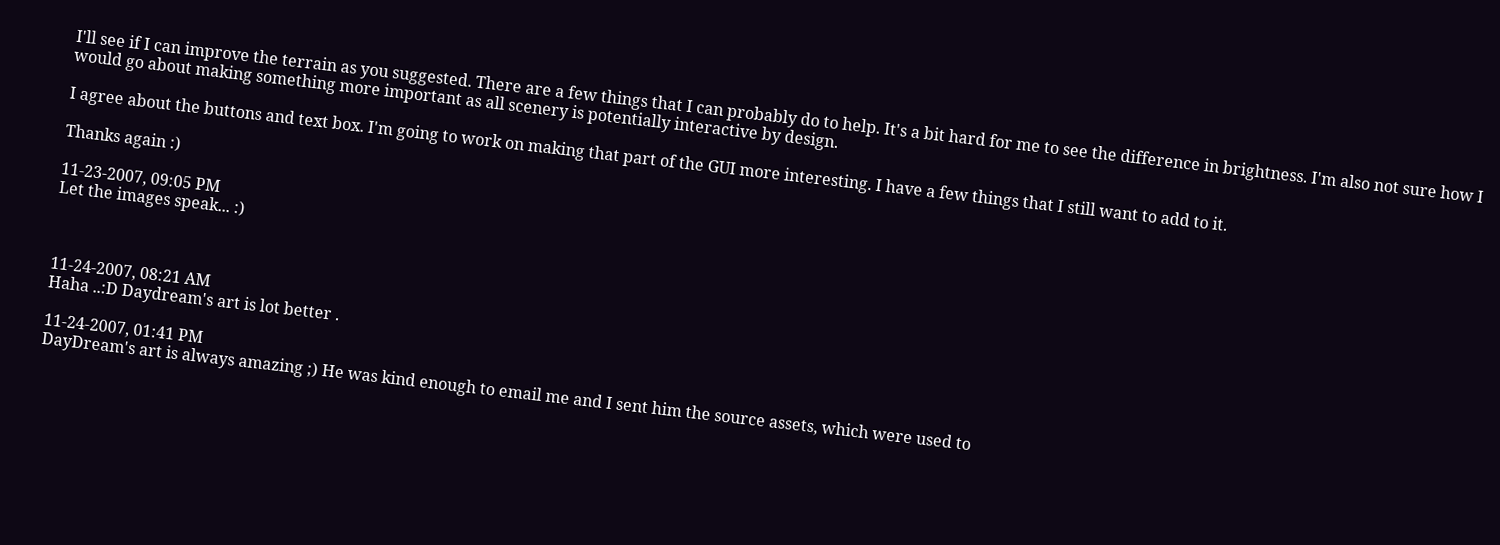I'll see if I can improve the terrain as you suggested. There are a few things that I can probably do to help. It's a bit hard for me to see the difference in brightness. I'm also not sure how I would go about making something more important as all scenery is potentially interactive by design.

I agree about the buttons and text box. I'm going to work on making that part of the GUI more interesting. I have a few things that I still want to add to it.

Thanks again :)

11-23-2007, 09:05 PM
Let the images speak... :)



11-24-2007, 08:21 AM
Haha ..:D Daydream's art is lot better .

11-24-2007, 01:41 PM
DayDream's art is always amazing ;) He was kind enough to email me and I sent him the source assets, which were used to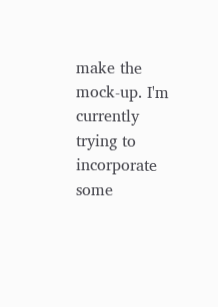make the mock-up. I'm currently trying to incorporate some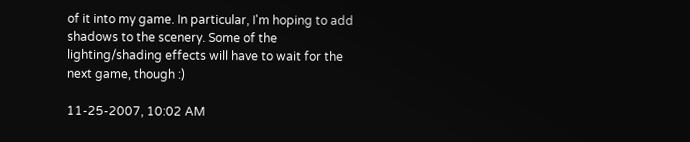of it into my game. In particular, I'm hoping to add shadows to the scenery. Some of the lighting/shading effects will have to wait for the next game, though :)

11-25-2007, 10:02 AM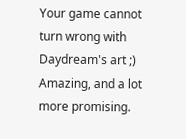Your game cannot turn wrong with Daydream's art ;) Amazing, and a lot more promising.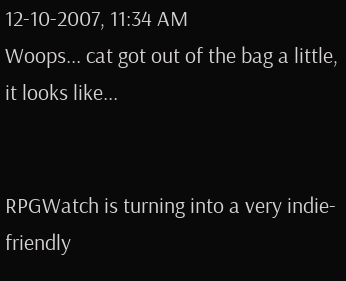12-10-2007, 11:34 AM
Woops... cat got out of the bag a little, it looks like...


RPGWatch is turning into a very indie-friendly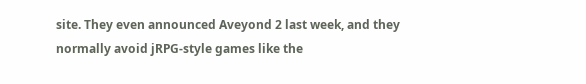site. They even announced Aveyond 2 last week, and they normally avoid jRPG-style games like the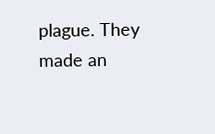plague. They made an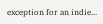exception for an indie...